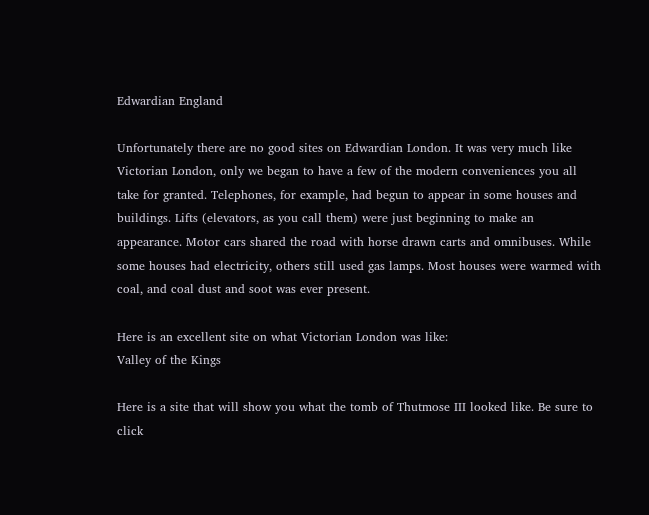Edwardian England

Unfortunately there are no good sites on Edwardian London. It was very much like Victorian London, only we began to have a few of the modern conveniences you all take for granted. Telephones, for example, had begun to appear in some houses and buildings. Lifts (elevators, as you call them) were just beginning to make an appearance. Motor cars shared the road with horse drawn carts and omnibuses. While some houses had electricity, others still used gas lamps. Most houses were warmed with coal, and coal dust and soot was ever present.

Here is an excellent site on what Victorian London was like:
Valley of the Kings

Here is a site that will show you what the tomb of Thutmose III looked like. Be sure to click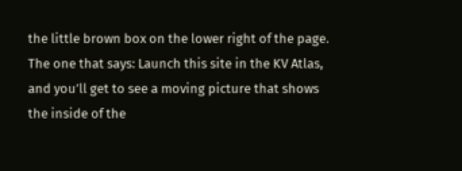the little brown box on the lower right of the page. The one that says: Launch this site in the KV Atlas, and you’ll get to see a moving picture that shows the inside of the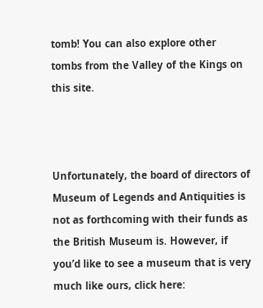tomb! You can also explore other tombs from the Valley of the Kings on this site.



Unfortunately, the board of directors of Museum of Legends and Antiquities is not as forthcoming with their funds as the British Museum is. However, if you’d like to see a museum that is very much like ours, click here: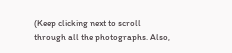(Keep clicking next to scroll through all the photographs. Also,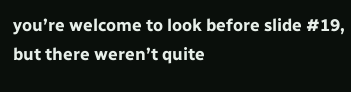you’re welcome to look before slide #19, but there weren’t quite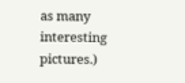as many interesting pictures.)